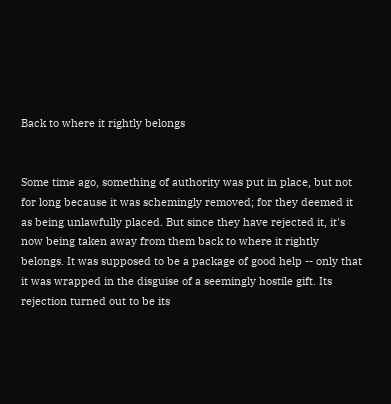Back to where it rightly belongs


Some time ago, something of authority was put in place, but not for long because it was schemingly removed; for they deemed it as being unlawfully placed. But since they have rejected it, it's now being taken away from them back to where it rightly belongs. It was supposed to be a package of good help -- only that it was wrapped in the disguise of a seemingly hostile gift. Its rejection turned out to be its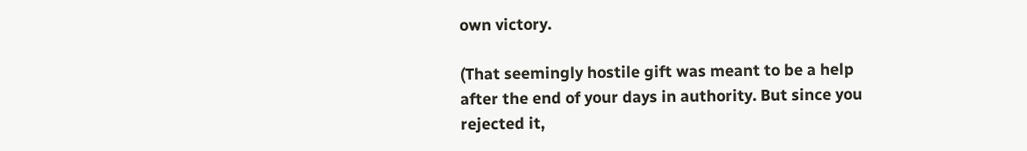own victory.

(That seemingly hostile gift was meant to be a help after the end of your days in authority. But since you rejected it,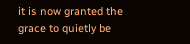it is now granted the grace to quietly be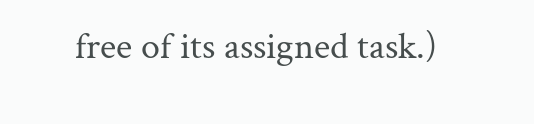free of its assigned task.)